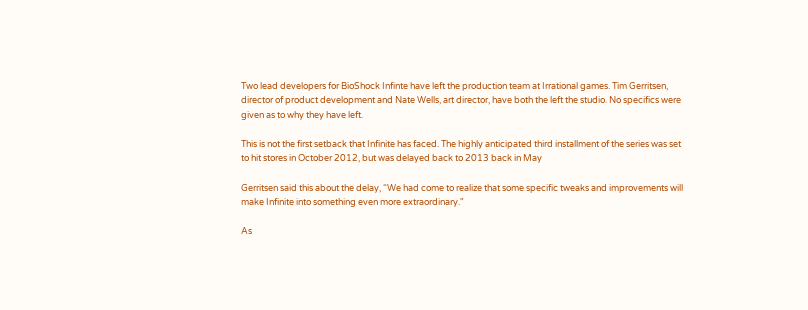Two lead developers for BioShock Infinte have left the production team at Irrational games. Tim Gerritsen, director of product development and Nate Wells, art director, have both the left the studio. No specifics were given as to why they have left.

This is not the first setback that Infinite has faced. The highly anticipated third installment of the series was set to hit stores in October 2012, but was delayed back to 2013 back in May

Gerritsen said this about the delay, “We had come to realize that some specific tweaks and improvements will make Infinite into something even more extraordinary."

As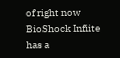of right now BioShock Infiite has a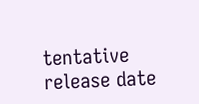tentative release date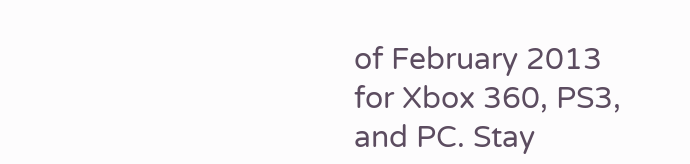of February 2013 for Xbox 360, PS3, and PC. Stay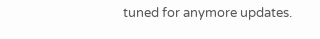tuned for anymore updates.